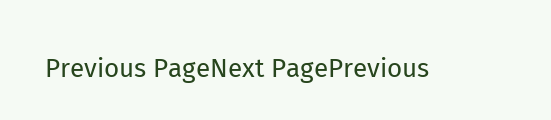Previous PageNext PagePrevious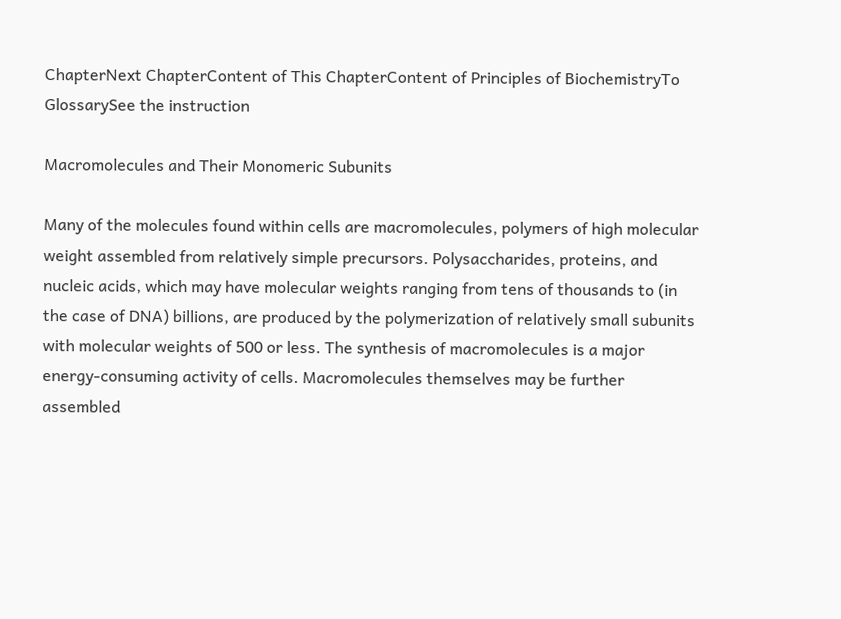ChapterNext ChapterContent of This ChapterContent of Principles of BiochemistryTo GlossarySee the instruction

Macromolecules and Their Monomeric Subunits

Many of the molecules found within cells are macromolecules, polymers of high molecular weight assembled from relatively simple precursors. Polysaccharides, proteins, and nucleic acids, which may have molecular weights ranging from tens of thousands to (in the case of DNA) billions, are produced by the polymerization of relatively small subunits with molecular weights of 500 or less. The synthesis of macromolecules is a major energy-consuming activity of cells. Macromolecules themselves may be further assembled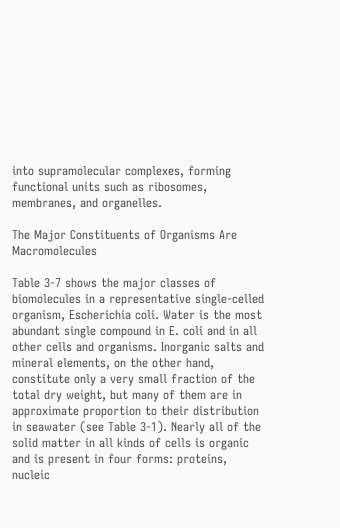into supramolecular complexes, forming functional units such as ribosomes, membranes, and organelles.

The Major Constituents of Organisms Are Macromolecules

Table 3-7 shows the major classes of biomolecules in a representative single-celled organism, Escherichia coli. Water is the most abundant single compound in E. coli and in all other cells and organisms. Inorganic salts and mineral elements, on the other hand, constitute only a very small fraction of the total dry weight, but many of them are in approximate proportion to their distribution in seawater (see Table 3-1). Nearly all of the solid matter in all kinds of cells is organic and is present in four forms: proteins, nucleic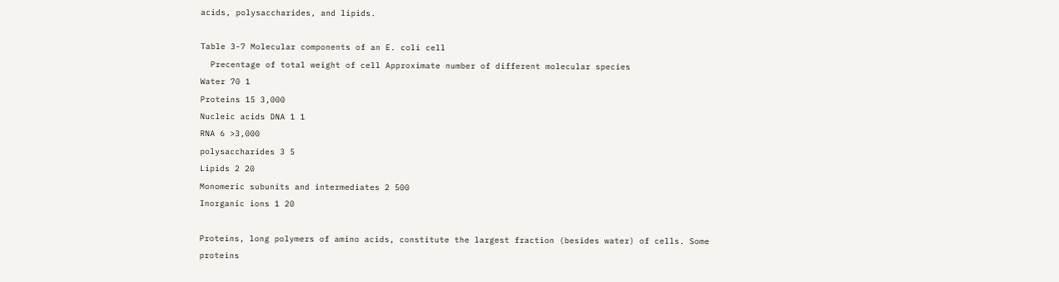acids, polysaccharides, and lipids.

Table 3-7 Molecular components of an E. coli cell
  Precentage of total weight of cell Approximate number of different molecular species
Water 70 1
Proteins 15 3,000
Nucleic acids DNA 1 1
RNA 6 >3,000
polysaccharides 3 5
Lipids 2 20
Monomeric subunits and intermediates 2 500
Inorganic ions 1 20

Proteins, long polymers of amino acids, constitute the largest fraction (besides water) of cells. Some proteins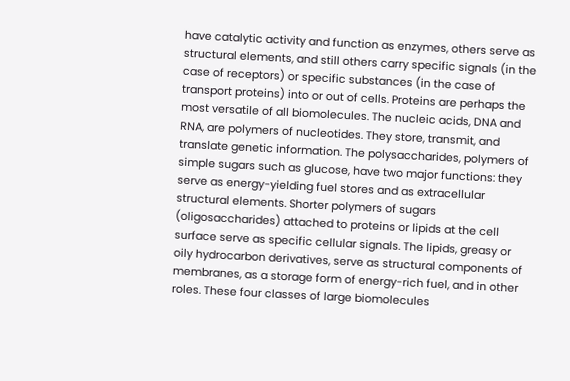have catalytic activity and function as enzymes, others serve as structural elements, and still others carry specific signals (in the case of receptors) or specific substances (in the case of transport proteins) into or out of cells. Proteins are perhaps the most versatile of all biomolecules. The nucleic acids, DNA and RNA, are polymers of nucleotides. They store, transmit, and translate genetic information. The polysaccharides, polymers of simple sugars such as glucose, have two major functions: they serve as energy-yielding fuel stores and as extracellular structural elements. Shorter polymers of sugars (oligosaccharides) attached to proteins or lipids at the cell surface serve as specific cellular signals. The lipids, greasy or oily hydrocarbon derivatives, serve as structural components of membranes, as a storage form of energy-rich fuel, and in other roles. These four classes of large biomolecules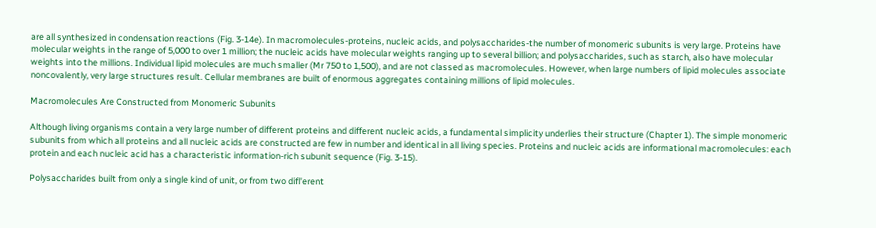are all synthesized in condensation reactions (Fig. 3-14e). In macromolecules-proteins, nucleic acids, and polysaccharides-the number of monomeric subunits is very large. Proteins have molecular weights in the range of 5,000 to over 1 million; the nucleic acids have molecular weights ranging up to several billion; and polysaccharides, such as starch, also have molecular weights into the millions. Individual lipid molecules are much smaller (Mr 750 to 1,500), and are not classed as macromolecules. However, when large numbers of lipid molecules associate noncovalently, very large structures result. Cellular membranes are built of enormous aggregates containing millions of lipid molecules.

Macromolecules Are Constructed from Monomeric Subunits

Although living organisms contain a very large number of different proteins and different nucleic acids, a fundamental simplicity underlies their structure (Chapter 1). The simple monomeric subunits from which all proteins and all nucleic acids are constructed are few in number and identical in all living species. Proteins and nucleic acids are informational macromolecules: each protein and each nucleic acid has a characteristic information-rich subunit sequence (Fig. 3-15).

Polysaccharides built from only a single kind of unit, or from two difl'erent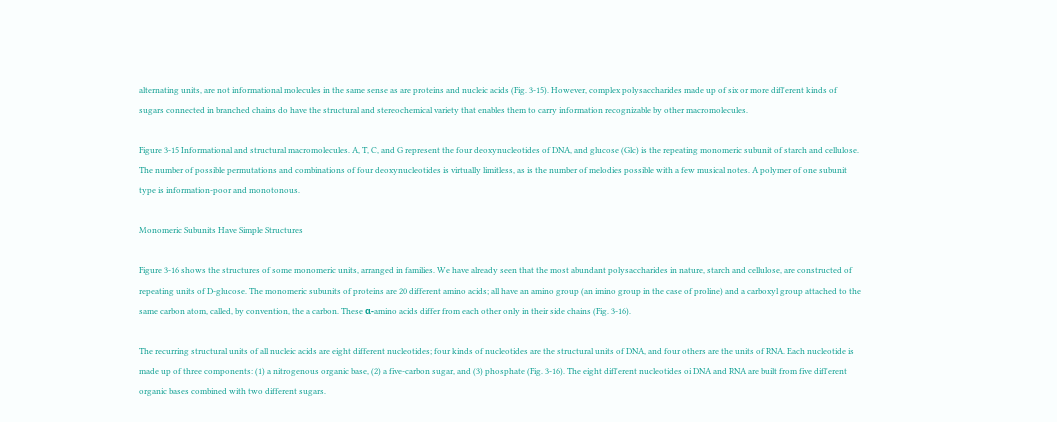alternating units, are not informational molecules in the same sense as are proteins and nucleic acids (Fig. 3-15). However, complex polysaccharides made up of six or more difl'erent kinds of sugars connected in branched chains do have the structural and stereochemical variety that enables them to carry information recognizable by other macromolecules.

Figure 3-15 Informational and structural macromolecules. A, T, C, and G represent the four deoxynucleotides of DNA, and glucose (Glc) is the repeating monomeric subunit of starch and cellulose. The number of possible permutations and combinations of four deoxynucleotides is virtually limitless, as is the number of melodies possible with a few musical notes. A polymer of one subunit type is information-poor and monotonous.

Monomeric Subunits Have Simple Structures

Figure 3-16 shows the structures of some monomeric units, arranged in families. We have already seen that the most abundant polysaccharides in nature, starch and cellulose, are constructed of repeating units of D-glucose. The monomeric subunits of proteins are 20 different amino acids; all have an amino group (an imino group in the case of proline) and a carboxyl group attached to the same carbon atom, called, by convention, the a carbon. These α-amino acids differ from each other only in their side chains (Fig. 3-16).

The recurring structural units of all nucleic acids are eight different nucleotides; four kinds of nucleotides are the structural units of DNA, and four others are the units of RNA. Each nucleotide is made up of three components: (1) a nitrogenous organic base, (2) a five-carbon sugar, and (3) phosphate (Fig. 3-16). The eight difl'erent nucleotides oi DNA and RNA are built from five difl'erent organic bases combined with two different sugars.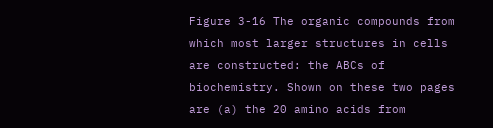Figure 3-16 The organic compounds from which most larger structures in cells are constructed: the ABCs of biochemistry. Shown on these two pages are (a) the 20 amino acids from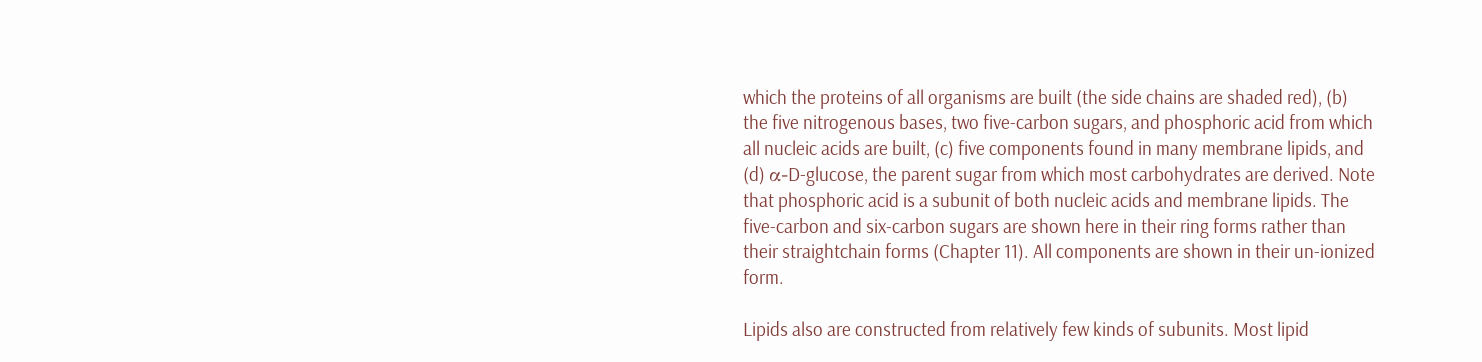which the proteins of all organisms are built (the side chains are shaded red), (b) the five nitrogenous bases, two five-carbon sugars, and phosphoric acid from which all nucleic acids are built, (c) five components found in many membrane lipids, and (d) α-D-glucose, the parent sugar from which most carbohydrates are derived. Note that phosphoric acid is a subunit of both nucleic acids and membrane lipids. The five-carbon and six-carbon sugars are shown here in their ring forms rather than their straightchain forms (Chapter 11). All components are shown in their un-ionized form.

Lipids also are constructed from relatively few kinds of subunits. Most lipid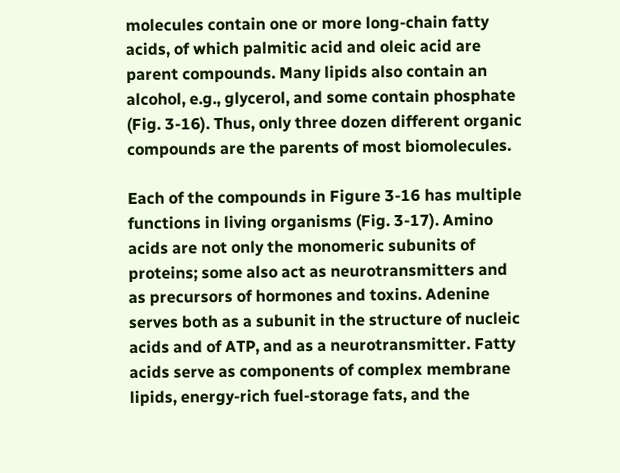molecules contain one or more long-chain fatty acids, of which palmitic acid and oleic acid are parent compounds. Many lipids also contain an alcohol, e.g., glycerol, and some contain phosphate (Fig. 3-16). Thus, only three dozen different organic compounds are the parents of most biomolecules.

Each of the compounds in Figure 3-16 has multiple functions in living organisms (Fig. 3-17). Amino acids are not only the monomeric subunits of proteins; some also act as neurotransmitters and as precursors of hormones and toxins. Adenine serves both as a subunit in the structure of nucleic acids and of ATP, and as a neurotransmitter. Fatty acids serve as components of complex membrane lipids, energy-rich fuel-storage fats, and the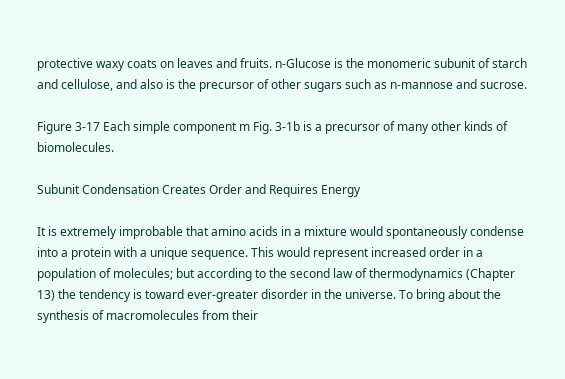protective waxy coats on leaves and fruits. n-Glucose is the monomeric subunit of starch and cellulose, and also is the precursor of other sugars such as n-mannose and sucrose.

Figure 3-17 Each simple component m Fig. 3-1b is a precursor of many other kinds of biomolecules.

Subunit Condensation Creates Order and Requires Energy

It is extremely improbable that amino acids in a mixture would spontaneously condense into a protein with a unique sequence. This would represent increased order in a population of molecules; but according to the second law of thermodynamics (Chapter 13) the tendency is toward ever-greater disorder in the universe. To bring about the synthesis of macromolecules from their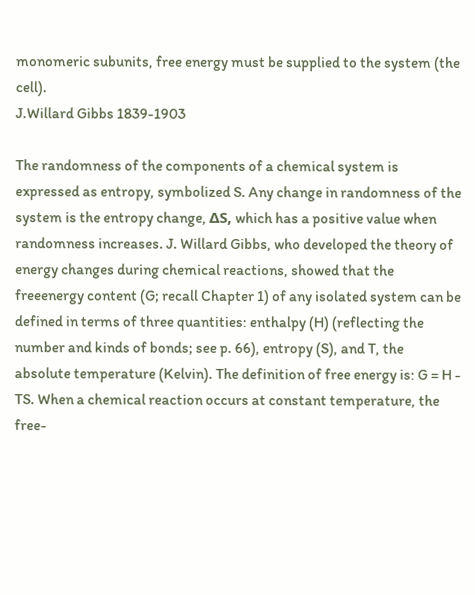monomeric subunits, free energy must be supplied to the system (the cell).
J.Willard Gibbs 1839-1903

The randomness of the components of a chemical system is expressed as entropy, symbolized S. Any change in randomness of the system is the entropy change, ΔS, which has a positive value when randomness increases. J. Willard Gibbs, who developed the theory of energy changes during chemical reactions, showed that the freeenergy content (G; recall Chapter 1) of any isolated system can be defined in terms of three quantities: enthalpy (H) (reflecting the number and kinds of bonds; see p. 66), entropy (S), and T, the absolute temperature (Kelvin). The definition of free energy is: G = H - TS. When a chemical reaction occurs at constant temperature, the free-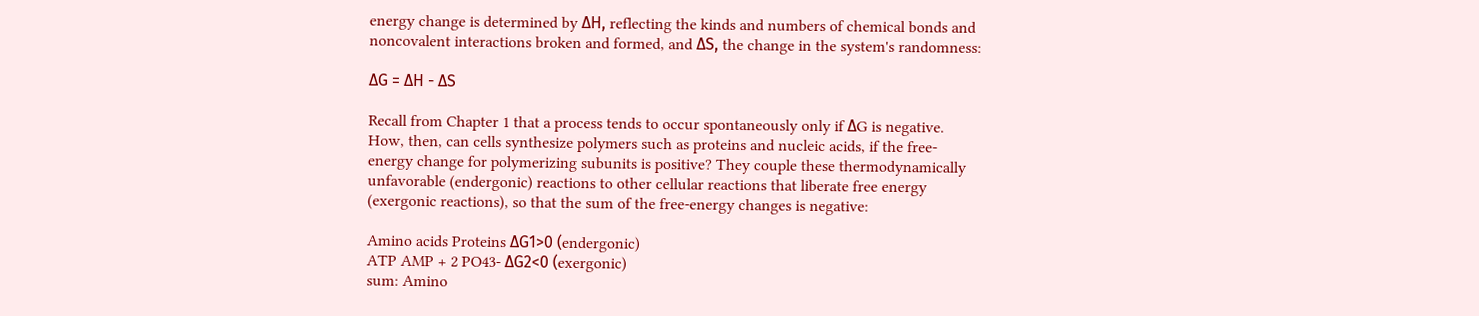energy change is determined by ΔH, reflecting the kinds and numbers of chemical bonds and noncovalent interactions broken and formed, and ΔS, the change in the system's randomness:

ΔG = ΔH - ΔS

Recall from Chapter 1 that a process tends to occur spontaneously only if ΔG is negative. How, then, can cells synthesize polymers such as proteins and nucleic acids, if the free-energy change for polymerizing subunits is positive? They couple these thermodynamically unfavorable (endergonic) reactions to other cellular reactions that liberate free energy (exergonic reactions), so that the sum of the free-energy changes is negative:

Amino acids Proteins ΔG1>0 (endergonic)
ATP AMP + 2 PO43- ΔG2<0 (exergonic)
sum: Amino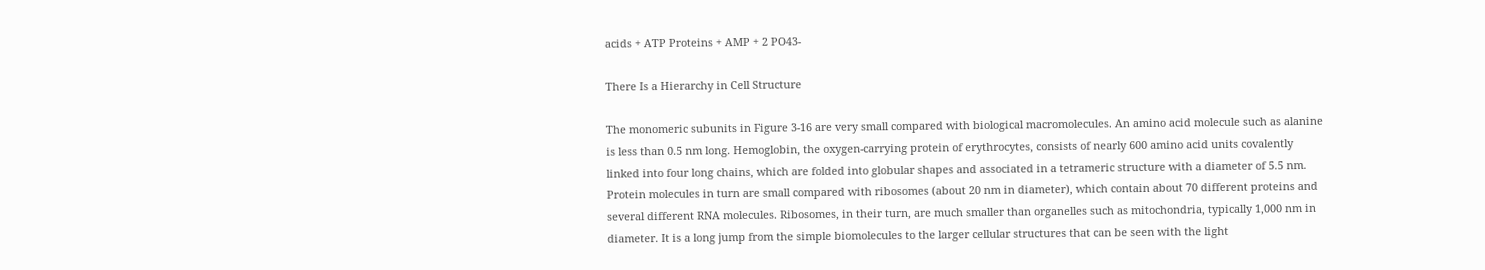acids + ATP Proteins + AMP + 2 PO43-

There Is a Hierarchy in Cell Structure

The monomeric subunits in Figure 3-16 are very small compared with biological macromolecules. An amino acid molecule such as alanine is less than 0.5 nm long. Hemoglobin, the oxygen-carrying protein of erythrocytes, consists of nearly 600 amino acid units covalently linked into four long chains, which are folded into globular shapes and associated in a tetrameric structure with a diameter of 5.5 nm. Protein molecules in turn are small compared with ribosomes (about 20 nm in diameter), which contain about 70 different proteins and several different RNA molecules. Ribosomes, in their turn, are much smaller than organelles such as mitochondria, typically 1,000 nm in diameter. It is a long jump from the simple biomolecules to the larger cellular structures that can be seen with the light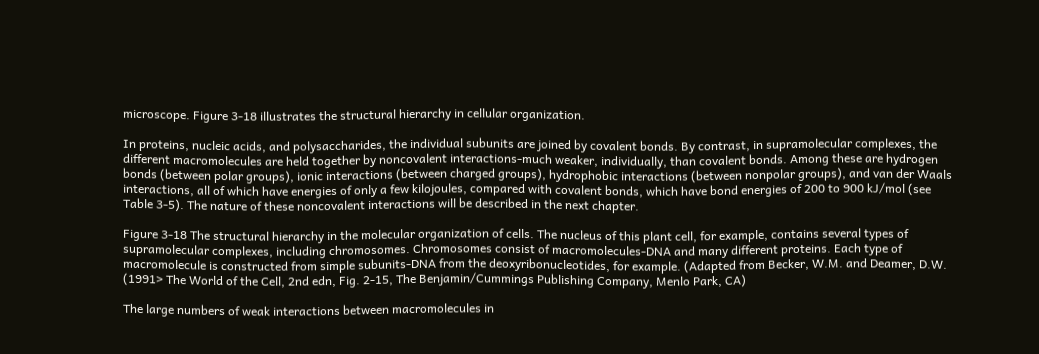microscope. Figure 3-18 illustrates the structural hierarchy in cellular organization.

In proteins, nucleic acids, and polysaccharides, the individual subunits are joined by covalent bonds. By contrast, in supramolecular complexes, the different macromolecules are held together by noncovalent interactions-much weaker, individually, than covalent bonds. Among these are hydrogen bonds (between polar groups), ionic interactions (between charged groups), hydrophobic interactions (between nonpolar groups), and van der Waals interactions, all of which have energies of only a few kilojoules, compared with covalent bonds, which have bond energies of 200 to 900 kJ/mol (see Table 3-5). The nature of these noncovalent interactions will be described in the next chapter.

Figure 3-18 The structural hierarchy in the molecular organization of cells. The nucleus of this plant cell, for example, contains several types of supramolecular complexes, including chromosomes. Chromosomes consist of macromolecules-DNA and many different proteins. Each type of macromolecule is constructed from simple subunits-DNA from the deoxyribonucleotides, for example. (Adapted from Becker, W.M. and Deamer, D.W. (1991> The World of the Cell, 2nd edn, Fig. 2-15, The Benjamin/Cummings Publishing Company, Menlo Park, CA)

The large numbers of weak interactions between macromolecules in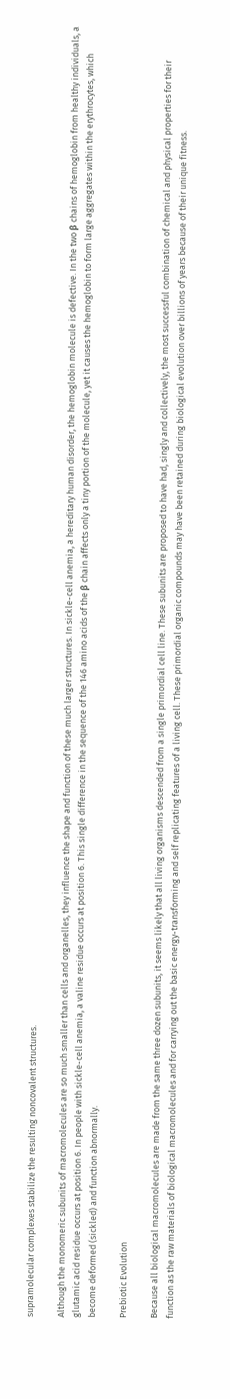supramolecular complexes stabilize the resulting noncovalent structures.

Although the monomeric subunits of macromolecules are so much smaller than cells and organelles, they influence the shape and function of these much larger structures. In sickle-cell anemia, a hereditary human disorder, the hemoglobin molecule is defective. In the two β chains of hemoglobin from healthy individuals, a glutamic acid residue occurs at position 6. In people with sickle-cell anemia, a valine residue occurs at position 6. This single difference in the sequence of the 146 amino acids of the β chain affects only a tiny portion of the molecule, yet it causes the hemoglobin to form large aggregates within the erythrocytes, which become deformed (sickled) and function abnormally.

Prebiotic Evolution

Because all biological macromolecules are made from the same three dozen subunits, it seems likely that all living organisms descended from a single primordial cell line. These subunits are proposed to have had, singly and collectively, the most successful combination of chemical and physical properties for their function as the raw materials of biological macromolecules and for carrying out the basic energy-transforming and self replicating features of a living cell. These primordial organic compounds may have been retained during biological evolution over billions of years because of their unique fitness.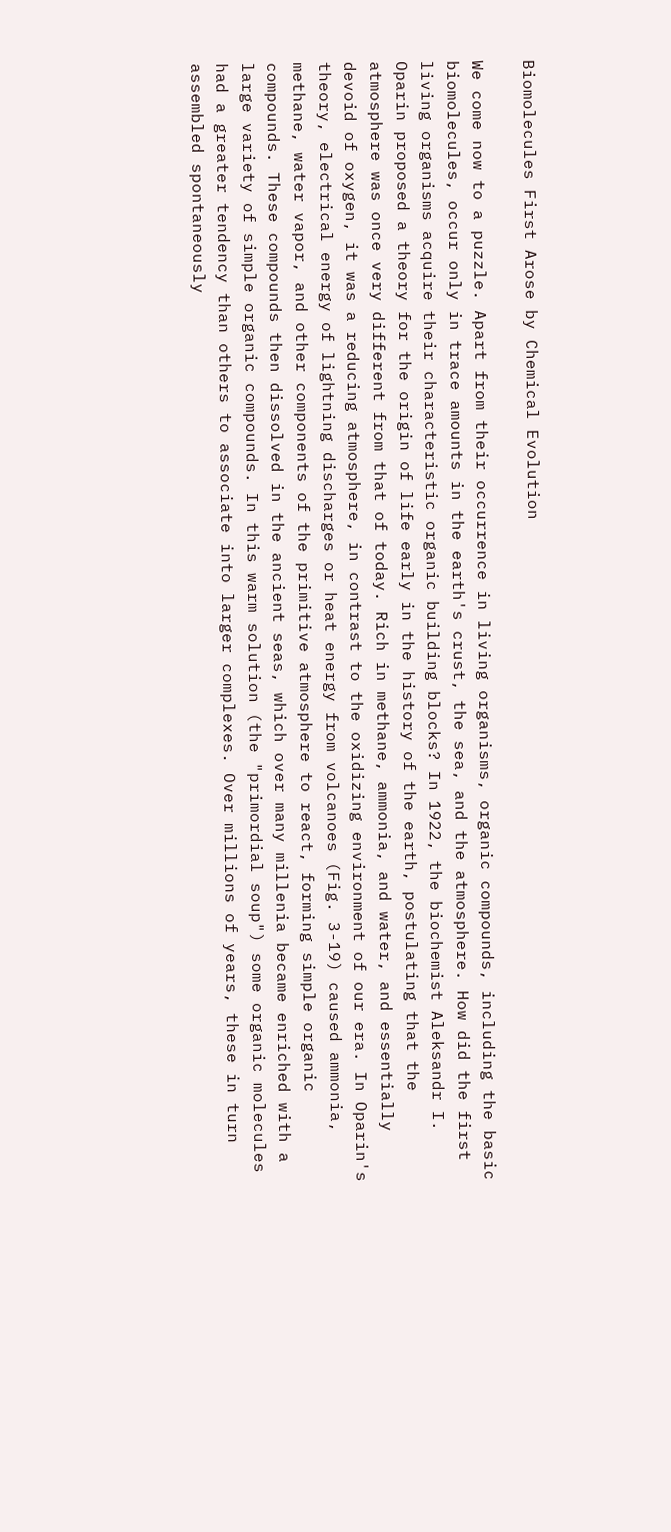Biomolecules First Arose by Chemical Evolution

We come now to a puzzle. Apart from their occurrence in living organisms, organic compounds, including the basic biomolecules, occur only in trace amounts in the earth's crust, the sea, and the atmosphere. How did the first living organisms acquire their characteristic organic building blocks? In 1922, the biochemist Aleksandr I. Oparin proposed a theory for the origin of life early in the history of the earth, postulating that the atmosphere was once very different from that of today. Rich in methane, ammonia, and water, and essentially devoid of oxygen, it was a reducing atmosphere, in contrast to the oxidizing environment of our era. In Oparin's theory, electrical energy of lightning discharges or heat energy from volcanoes (Fig. 3-19) caused ammonia, methane, water vapor, and other components of the primitive atmosphere to react, forming simple organic compounds. These compounds then dissolved in the ancient seas, which over many millenia became enriched with a large variety of simple organic compounds. In this warm solution (the "primordial soup") some organic molecules had a greater tendency than others to associate into larger complexes. Over millions of years, these in turn assembled spontaneously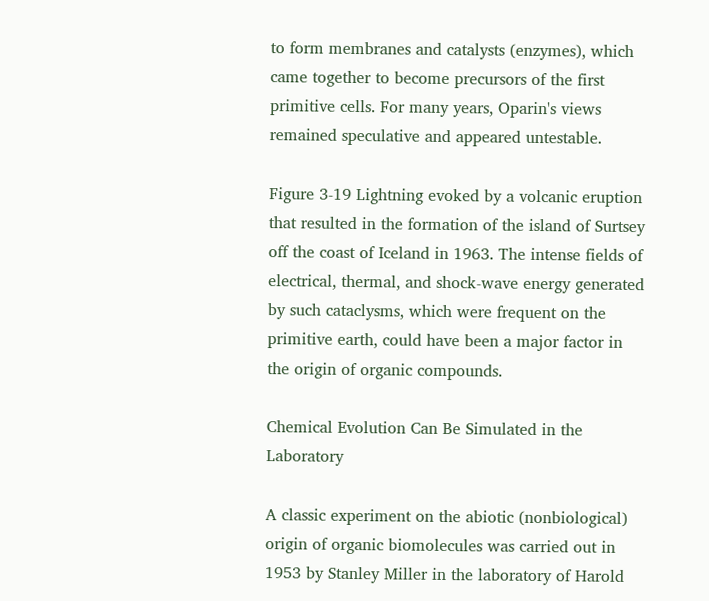to form membranes and catalysts (enzymes), which came together to become precursors of the first primitive cells. For many years, Oparin's views remained speculative and appeared untestable.

Figure 3-19 Lightning evoked by a volcanic eruption that resulted in the formation of the island of Surtsey off the coast of Iceland in 1963. The intense fields of electrical, thermal, and shock-wave energy generated by such cataclysms, which were frequent on the primitive earth, could have been a major factor in the origin of organic compounds.

Chemical Evolution Can Be Simulated in the Laboratory

A classic experiment on the abiotic (nonbiological) origin of organic biomolecules was carried out in 1953 by Stanley Miller in the laboratory of Harold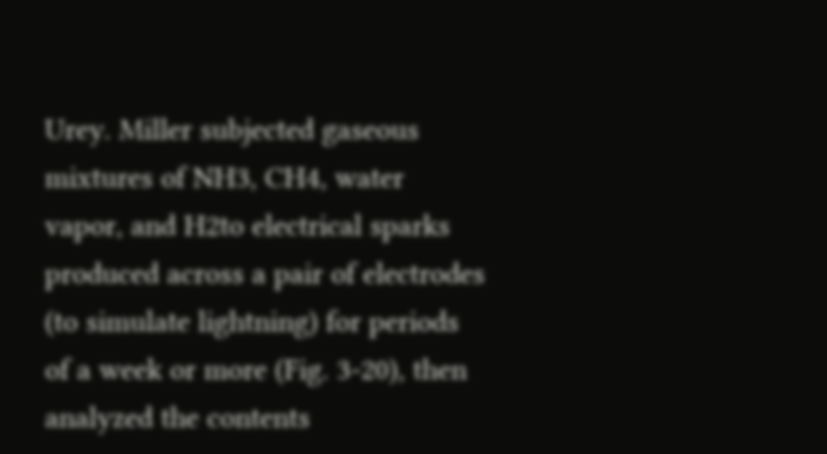Urey. Miller subjected gaseous mixtures of NH3, CH4, water vapor, and H2to electrical sparks produced across a pair of electrodes (to simulate lightning) for periods of a week or more (Fig. 3-20), then analyzed the contents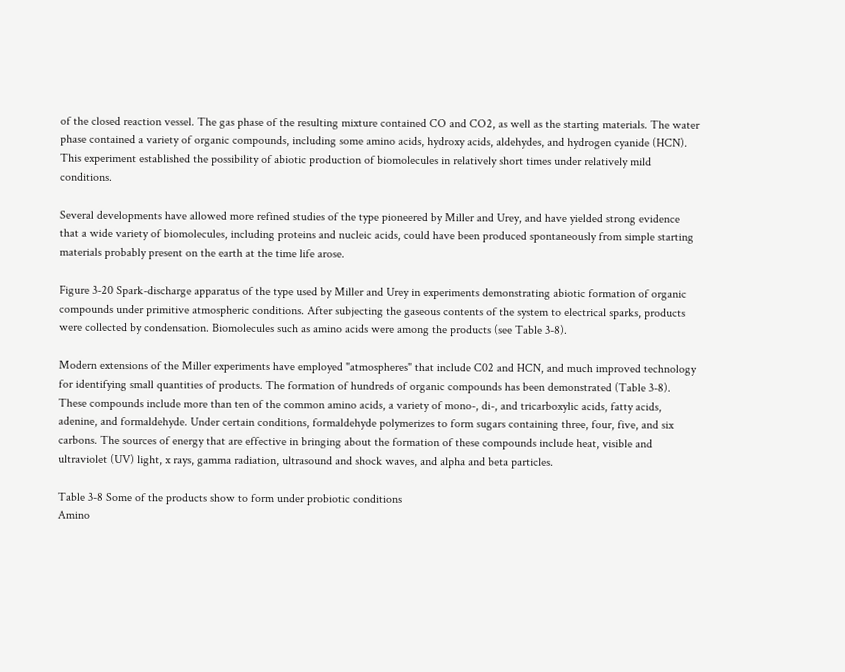of the closed reaction vessel. The gas phase of the resulting mixture contained CO and CO2, as well as the starting materials. The water phase contained a variety of organic compounds, including some amino acids, hydroxy acids, aldehydes, and hydrogen cyanide (HCN). This experiment established the possibility of abiotic production of biomolecules in relatively short times under relatively mild conditions.

Several developments have allowed more refined studies of the type pioneered by Miller and Urey, and have yielded strong evidence that a wide variety of biomolecules, including proteins and nucleic acids, could have been produced spontaneously from simple starting materials probably present on the earth at the time life arose.

Figure 3-20 Spark-discharge apparatus of the type used by Miller and Urey in experiments demonstrating abiotic formation of organic compounds under primitive atmospheric conditions. After subjecting the gaseous contents of the system to electrical sparks, products were collected by condensation. Biomolecules such as amino acids were among the products (see Table 3-8).

Modern extensions of the Miller experiments have employed "atmospheres" that include C02 and HCN, and much improved technology for identifying small quantities of products. The formation of hundreds of organic compounds has been demonstrated (Table 3-8). These compounds include more than ten of the common amino acids, a variety of mono-, di-, and tricarboxylic acids, fatty acids, adenine, and formaldehyde. Under certain conditions, formaldehyde polymerizes to form sugars containing three, four, five, and six carbons. The sources of energy that are effective in bringing about the formation of these compounds include heat, visible and ultraviolet (UV) light, x rays, gamma radiation, ultrasound and shock waves, and alpha and beta particles.

Table 3-8 Some of the products show to form under probiotic conditions
Amino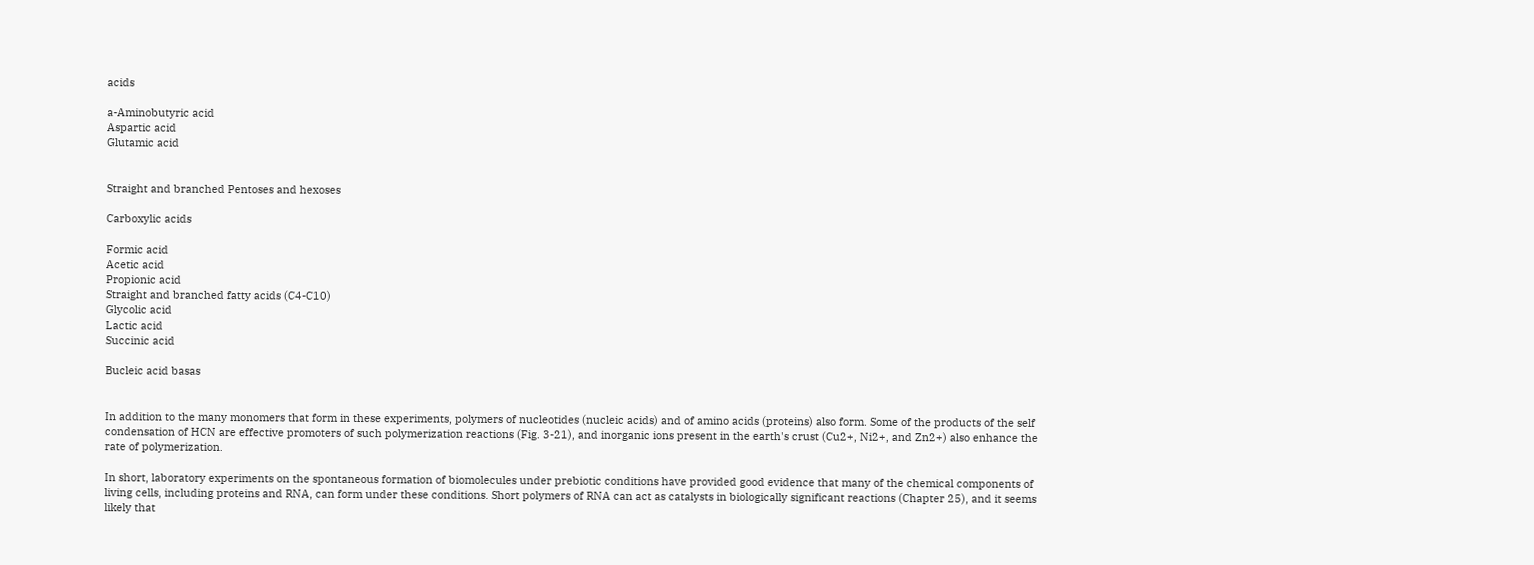acids

a-Aminobutyric acid
Aspartic acid
Glutamic acid


Straight and branched Pentoses and hexoses

Carboxylic acids

Formic acid
Acetic acid
Propionic acid
Straight and branched fatty acids (C4-C10)
Glycolic acid
Lactic acid
Succinic acid

Bucleic acid basas


In addition to the many monomers that form in these experiments, polymers of nucleotides (nucleic acids) and of amino acids (proteins) also form. Some of the products of the self condensation of HCN are effective promoters of such polymerization reactions (Fig. 3-21), and inorganic ions present in the earth's crust (Cu2+, Ni2+, and Zn2+) also enhance the rate of polymerization.

In short, laboratory experiments on the spontaneous formation of biomolecules under prebiotic conditions have provided good evidence that many of the chemical components of living cells, including proteins and RNA, can form under these conditions. Short polymers of RNA can act as catalysts in biologically significant reactions (Chapter 25), and it seems likely that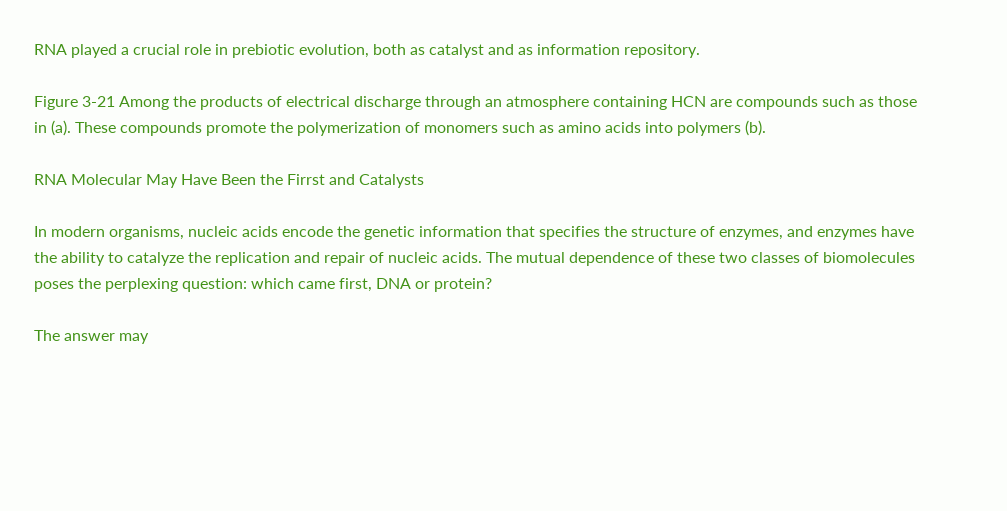RNA played a crucial role in prebiotic evolution, both as catalyst and as information repository.

Figure 3-21 Among the products of electrical discharge through an atmosphere containing HCN are compounds such as those in (a). These compounds promote the polymerization of monomers such as amino acids into polymers (b).

RNA Molecular May Have Been the Firrst and Catalysts

In modern organisms, nucleic acids encode the genetic information that specifies the structure of enzymes, and enzymes have the ability to catalyze the replication and repair of nucleic acids. The mutual dependence of these two classes of biomolecules poses the perplexing question: which came first, DNA or protein?

The answer may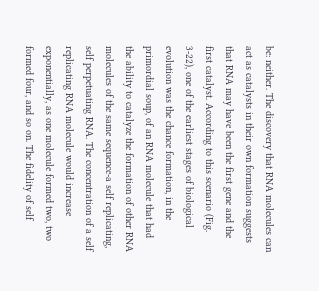be: neither. The discovery that RNA molecules can act as catalysts in their own formation suggests that RNA may have been the first gene and the first catalyst. According to this scenario (Fig. 3-22), one of the earliest stages of biological evolution was the chance formation, in the primordial soup, of an RNA molecule that had the ability to catalyze the formation of other RNA molecules of the same sequence-a self replicating, self perpetuating RNA. The concentration of a self replicating RNA molecule would increase exponentially, as one molecule formed two, two formed four, and so on. The fidelity of self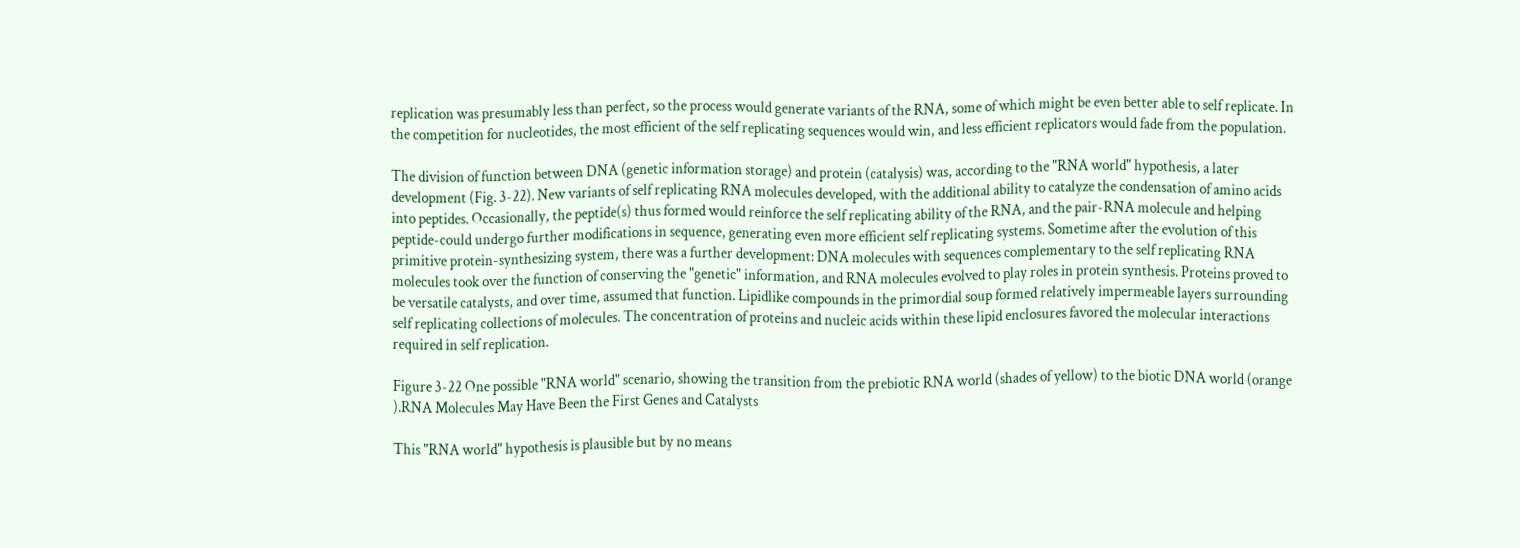replication was presumably less than perfect, so the process would generate variants of the RNA, some of which might be even better able to self replicate. In the competition for nucleotides, the most efficient of the self replicating sequences would win, and less efficient replicators would fade from the population.

The division of function between DNA (genetic information storage) and protein (catalysis) was, according to the "RNA world" hypothesis, a later development (Fig. 3-22). New variants of self replicating RNA molecules developed, with the additional ability to catalyze the condensation of amino acids into peptides. Occasionally, the peptide(s) thus formed would reinforce the self replicating ability of the RNA, and the pair-RNA molecule and helping peptide-could undergo further modifications in sequence, generating even more efficient self replicating systems. Sometime after the evolution of this primitive protein-synthesizing system, there was a further development: DNA molecules with sequences complementary to the self replicating RNA molecules took over the function of conserving the "genetic" information, and RNA molecules evolved to play roles in protein synthesis. Proteins proved to be versatile catalysts, and over time, assumed that function. Lipidlike compounds in the primordial soup formed relatively impermeable layers surrounding self replicating collections of molecules. The concentration of proteins and nucleic acids within these lipid enclosures favored the molecular interactions required in self replication.

Figure 3-22 One possible "RNA world" scenario, showing the transition from the prebiotic RNA world (shades of yellow) to the biotic DNA world (orange ).RNA Molecules May Have Been the First Genes and Catalysts

This "RNA world" hypothesis is plausible but by no means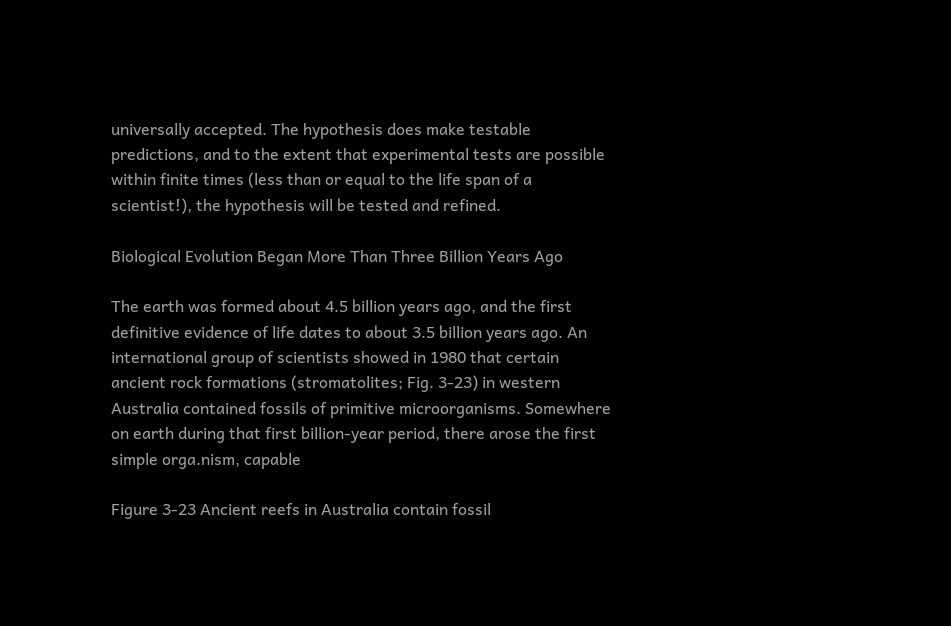universally accepted. The hypothesis does make testable predictions, and to the extent that experimental tests are possible within finite times (less than or equal to the life span of a scientist!), the hypothesis will be tested and refined.

Biological Evolution Began More Than Three Billion Years Ago

The earth was formed about 4.5 billion years ago, and the first definitive evidence of life dates to about 3.5 billion years ago. An international group of scientists showed in 1980 that certain ancient rock formations (stromatolites; Fig. 3-23) in western Australia contained fossils of primitive microorganisms. Somewhere on earth during that first billion-year period, there arose the first simple orga.nism, capable

Figure 3-23 Ancient reefs in Australia contain fossil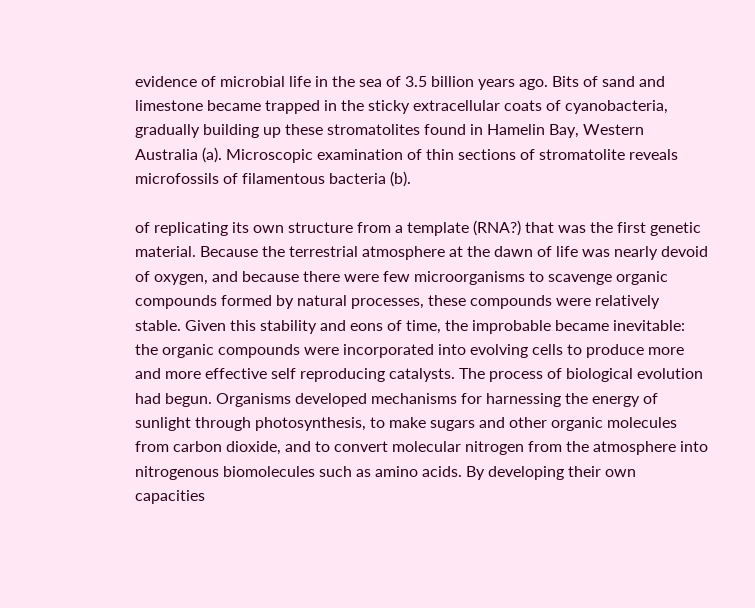evidence of microbial life in the sea of 3.5 billion years ago. Bits of sand and limestone became trapped in the sticky extracellular coats of cyanobacteria, gradually building up these stromatolites found in Hamelin Bay, Western Australia (a). Microscopic examination of thin sections of stromatolite reveals microfossils of filamentous bacteria (b).

of replicating its own structure from a template (RNA?) that was the first genetic material. Because the terrestrial atmosphere at the dawn of life was nearly devoid of oxygen, and because there were few microorganisms to scavenge organic compounds formed by natural processes, these compounds were relatively stable. Given this stability and eons of time, the improbable became inevitable: the organic compounds were incorporated into evolving cells to produce more and more effective self reproducing catalysts. The process of biological evolution had begun. Organisms developed mechanisms for harnessing the energy of sunlight through photosynthesis, to make sugars and other organic molecules from carbon dioxide, and to convert molecular nitrogen from the atmosphere into nitrogenous biomolecules such as amino acids. By developing their own capacities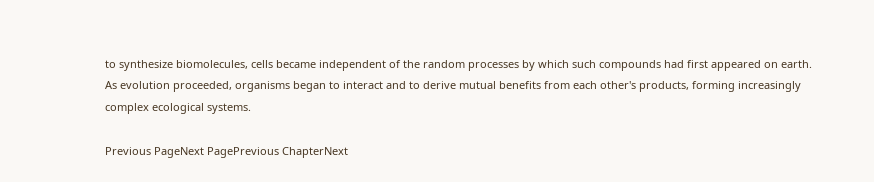to synthesize biomolecules, cells became independent of the random processes by which such compounds had first appeared on earth. As evolution proceeded, organisms began to interact and to derive mutual benefits from each other's products, forming increasingly complex ecological systems.

Previous PageNext PagePrevious ChapterNext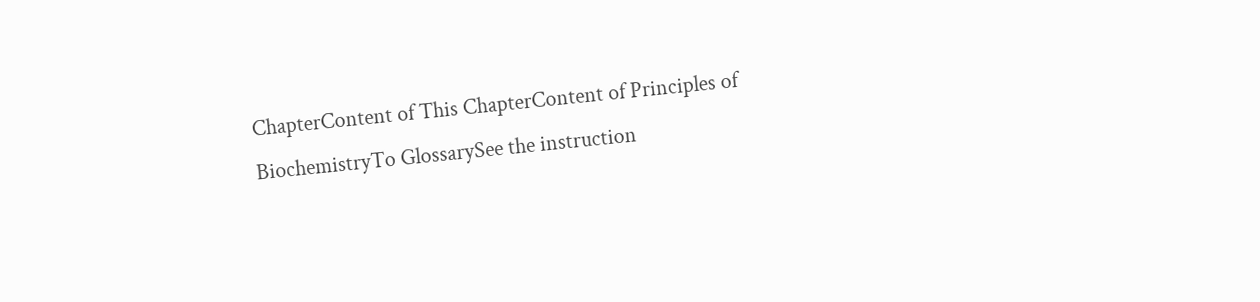ChapterContent of This ChapterContent of Principles of BiochemistryTo GlossarySee the instruction